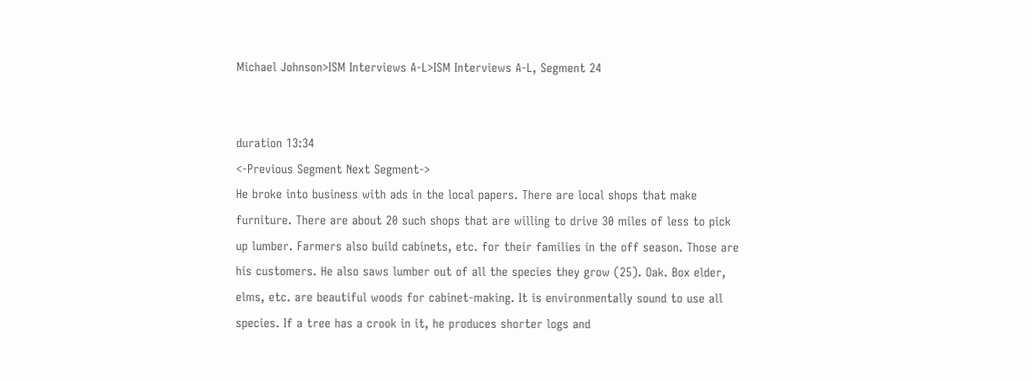Michael Johnson>ISM Interviews A-L>ISM Interviews A-L, Segment 24


duration 13:34
<-Previous Segment Next Segment->
He broke into business with ads in the local papers. There are local shops that make furniture. There are about 20 such shops that are willing to drive 30 miles of less to pick up lumber. Farmers also build cabinets, etc. for their families in the off season. Those are his customers. He also saws lumber out of all the species they grow (25). Oak. Box elder, elms, etc. are beautiful woods for cabinet-making. It is environmentally sound to use all species. If a tree has a crook in it, he produces shorter logs and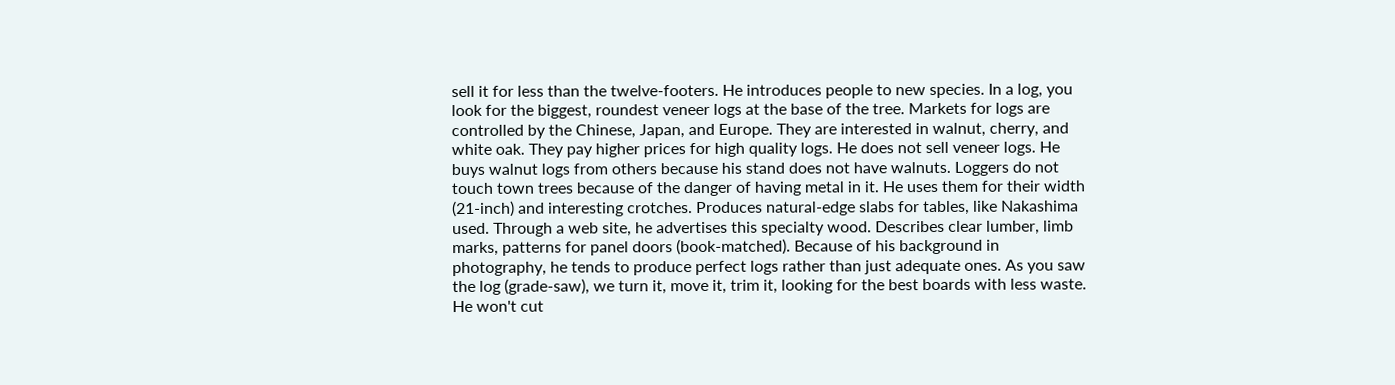sell it for less than the twelve-footers. He introduces people to new species. In a log, you look for the biggest, roundest veneer logs at the base of the tree. Markets for logs are controlled by the Chinese, Japan, and Europe. They are interested in walnut, cherry, and white oak. They pay higher prices for high quality logs. He does not sell veneer logs. He buys walnut logs from others because his stand does not have walnuts. Loggers do not touch town trees because of the danger of having metal in it. He uses them for their width (21-inch) and interesting crotches. Produces natural-edge slabs for tables, like Nakashima used. Through a web site, he advertises this specialty wood. Describes clear lumber, limb marks, patterns for panel doors (book-matched). Because of his background in photography, he tends to produce perfect logs rather than just adequate ones. As you saw the log (grade-saw), we turn it, move it, trim it, looking for the best boards with less waste. He won't cut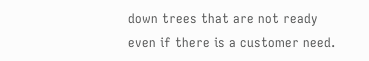down trees that are not ready even if there is a customer need.